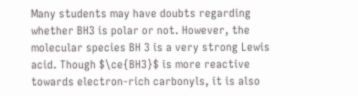Many students may have doubts regarding whether BH3 is polar or not. However, the molecular species BH 3 is a very strong Lewis acid. Though $\ce{BH3}$ is more reactive towards electron-rich carbonyls, it is also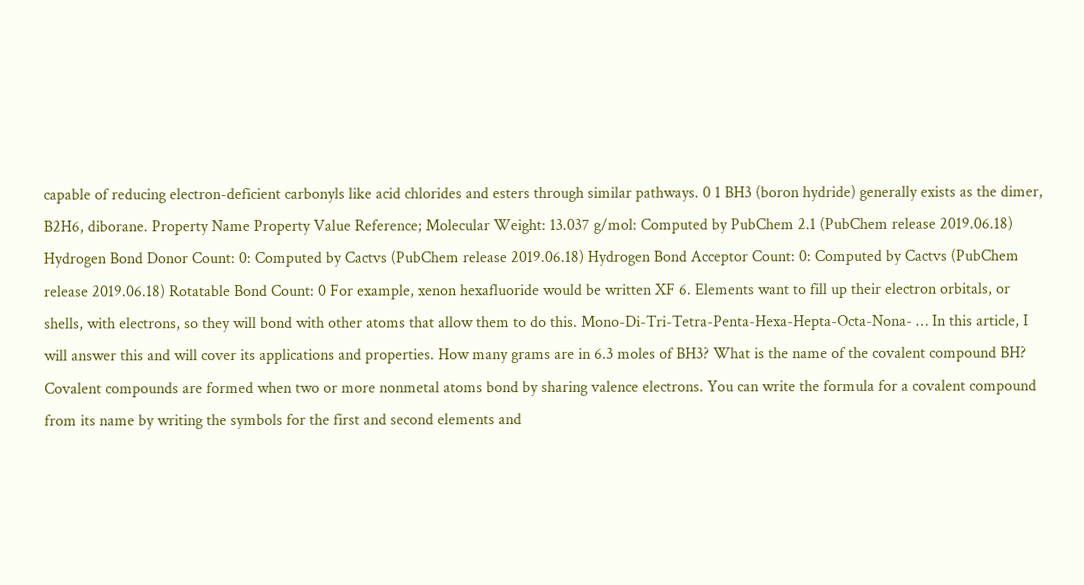capable of reducing electron-deficient carbonyls like acid chlorides and esters through similar pathways. 0 1 BH3 (boron hydride) generally exists as the dimer, B2H6, diborane. Property Name Property Value Reference; Molecular Weight: 13.037 g/mol: Computed by PubChem 2.1 (PubChem release 2019.06.18) Hydrogen Bond Donor Count: 0: Computed by Cactvs (PubChem release 2019.06.18) Hydrogen Bond Acceptor Count: 0: Computed by Cactvs (PubChem release 2019.06.18) Rotatable Bond Count: 0 For example, xenon hexafluoride would be written XF 6. Elements want to fill up their electron orbitals, or shells, with electrons, so they will bond with other atoms that allow them to do this. Mono-Di-Tri-Tetra-Penta-Hexa-Hepta-Octa-Nona- … In this article, I will answer this and will cover its applications and properties. How many grams are in 6.3 moles of BH3? What is the name of the covalent compound BH? Covalent compounds are formed when two or more nonmetal atoms bond by sharing valence electrons. You can write the formula for a covalent compound from its name by writing the symbols for the first and second elements and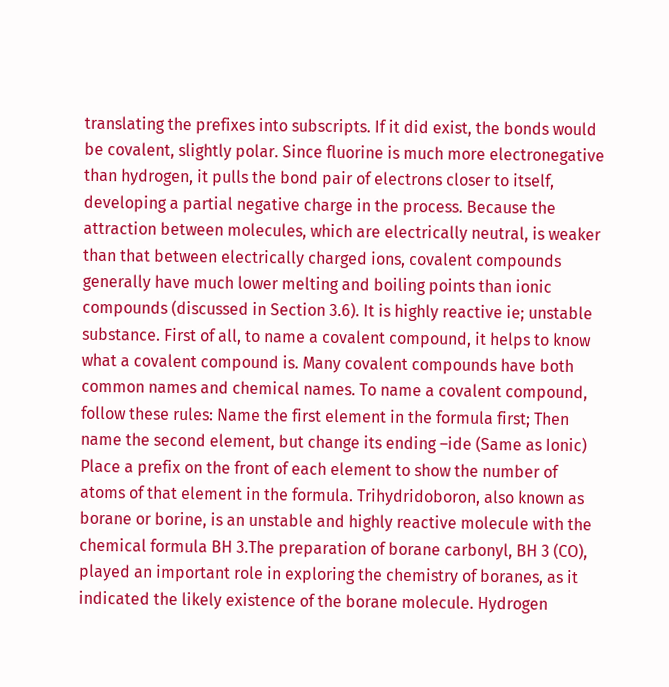translating the prefixes into subscripts. If it did exist, the bonds would be covalent, slightly polar. Since fluorine is much more electronegative than hydrogen, it pulls the bond pair of electrons closer to itself, developing a partial negative charge in the process. Because the attraction between molecules, which are electrically neutral, is weaker than that between electrically charged ions, covalent compounds generally have much lower melting and boiling points than ionic compounds (discussed in Section 3.6). It is highly reactive ie; unstable substance. First of all, to name a covalent compound, it helps to know what a covalent compound is. Many covalent compounds have both common names and chemical names. To name a covalent compound, follow these rules: Name the first element in the formula first; Then name the second element, but change its ending –ide (Same as Ionic) Place a prefix on the front of each element to show the number of atoms of that element in the formula. Trihydridoboron, also known as borane or borine, is an unstable and highly reactive molecule with the chemical formula BH 3.The preparation of borane carbonyl, BH 3 (CO), played an important role in exploring the chemistry of boranes, as it indicated the likely existence of the borane molecule. Hydrogen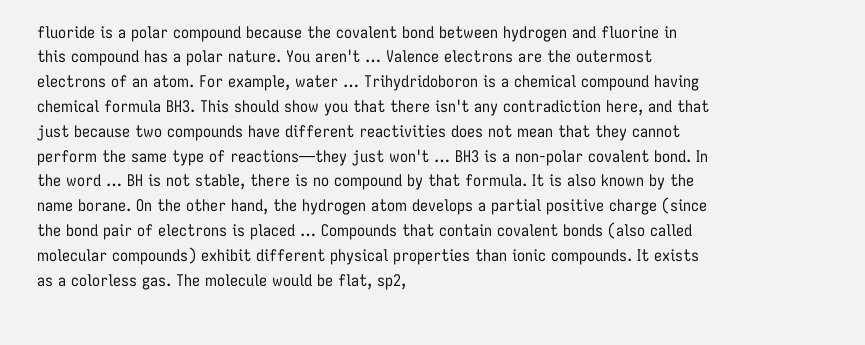fluoride is a polar compound because the covalent bond between hydrogen and fluorine in this compound has a polar nature. You aren't … Valence electrons are the outermost electrons of an atom. For example, water … Trihydridoboron is a chemical compound having chemical formula BH3. This should show you that there isn't any contradiction here, and that just because two compounds have different reactivities does not mean that they cannot perform the same type of reactions—they just won't … BH3 is a non-polar covalent bond. In the word … BH is not stable, there is no compound by that formula. It is also known by the name borane. On the other hand, the hydrogen atom develops a partial positive charge (since the bond pair of electrons is placed … Compounds that contain covalent bonds (also called molecular compounds) exhibit different physical properties than ionic compounds. It exists as a colorless gas. The molecule would be flat, sp2,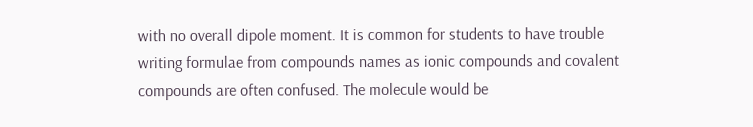with no overall dipole moment. It is common for students to have trouble writing formulae from compounds names as ionic compounds and covalent compounds are often confused. The molecule would be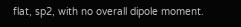flat, sp2, with no overall dipole moment.